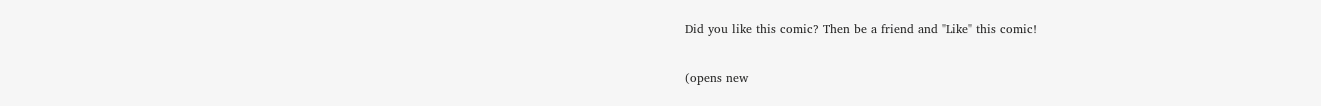Did you like this comic? Then be a friend and "Like" this comic!

(opens new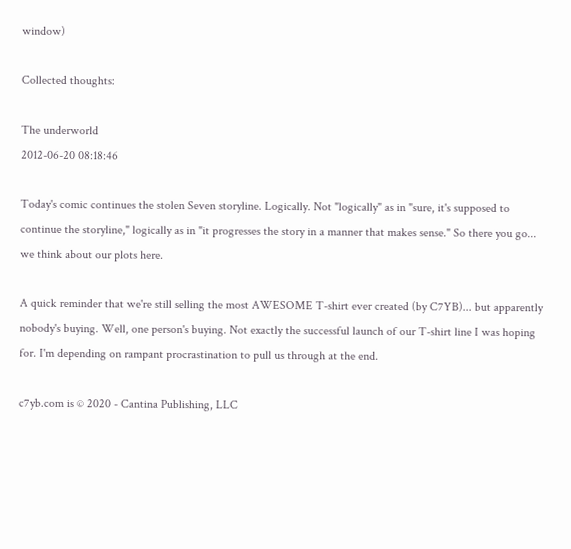window)

Collected thoughts:

The underworld
2012-06-20 08:18:46

Today's comic continues the stolen Seven storyline. Logically. Not "logically" as in "sure, it's supposed to continue the storyline," logically as in "it progresses the story in a manner that makes sense." So there you go... we think about our plots here.

A quick reminder that we're still selling the most AWESOME T-shirt ever created (by C7YB)... but apparently nobody's buying. Well, one person's buying. Not exactly the successful launch of our T-shirt line I was hoping for. I'm depending on rampant procrastination to pull us through at the end.

c7yb.com is © 2020 - Cantina Publishing, LLC